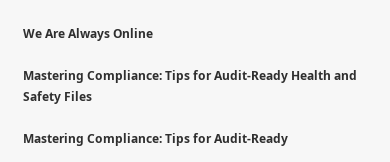We Are Always Online

Mastering Compliance: Tips for Audit-Ready Health and Safety Files

Mastering Compliance: Tips for Audit-Ready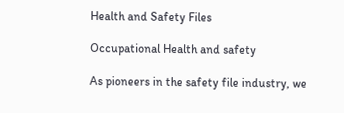Health and Safety Files

Occupational Health and safety

As pioneers in the safety file industry, we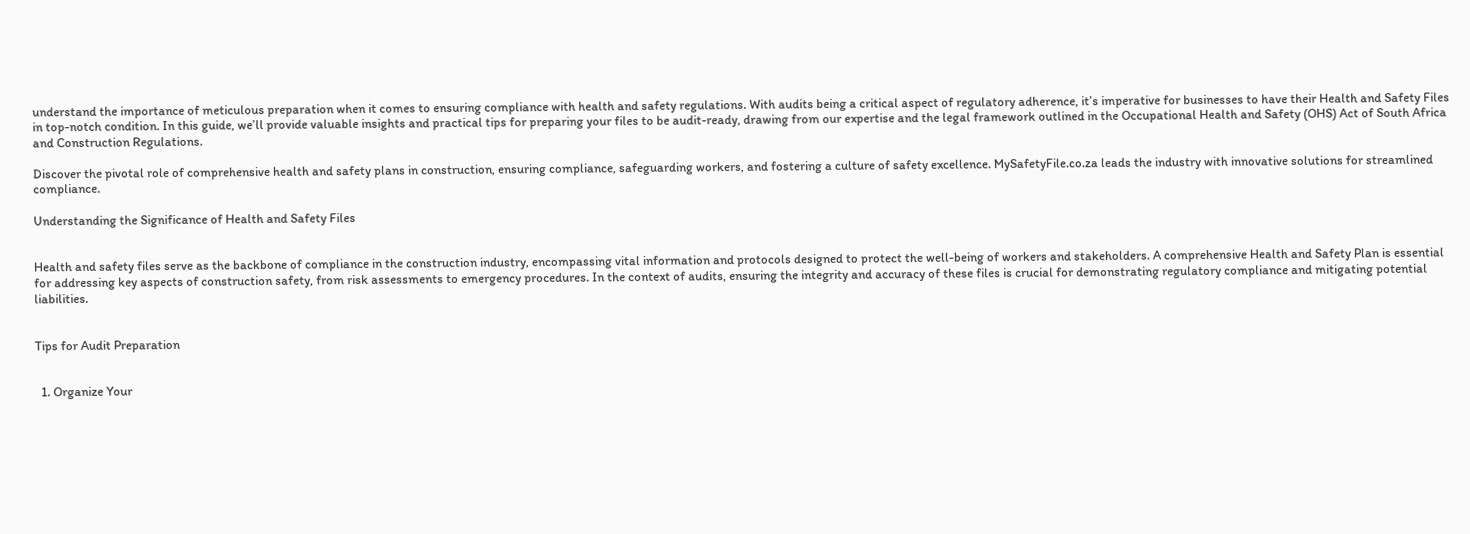understand the importance of meticulous preparation when it comes to ensuring compliance with health and safety regulations. With audits being a critical aspect of regulatory adherence, it’s imperative for businesses to have their Health and Safety Files in top-notch condition. In this guide, we’ll provide valuable insights and practical tips for preparing your files to be audit-ready, drawing from our expertise and the legal framework outlined in the Occupational Health and Safety (OHS) Act of South Africa and Construction Regulations.

Discover the pivotal role of comprehensive health and safety plans in construction, ensuring compliance, safeguarding workers, and fostering a culture of safety excellence. MySafetyFile.co.za leads the industry with innovative solutions for streamlined compliance.

Understanding the Significance of Health and Safety Files


Health and safety files serve as the backbone of compliance in the construction industry, encompassing vital information and protocols designed to protect the well-being of workers and stakeholders. A comprehensive Health and Safety Plan is essential for addressing key aspects of construction safety, from risk assessments to emergency procedures. In the context of audits, ensuring the integrity and accuracy of these files is crucial for demonstrating regulatory compliance and mitigating potential liabilities.


Tips for Audit Preparation


  1. Organize Your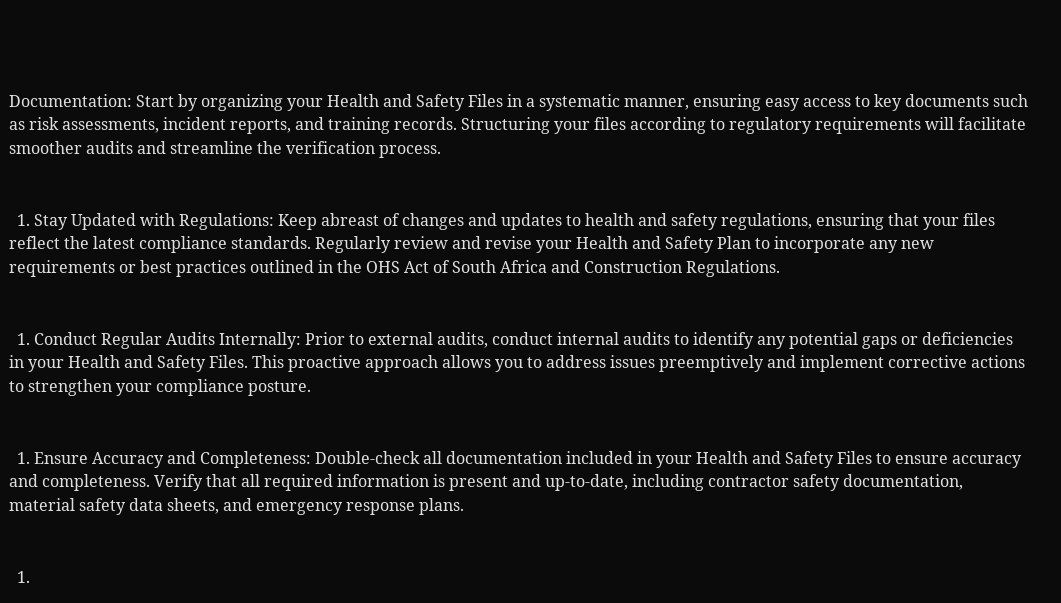Documentation: Start by organizing your Health and Safety Files in a systematic manner, ensuring easy access to key documents such as risk assessments, incident reports, and training records. Structuring your files according to regulatory requirements will facilitate smoother audits and streamline the verification process.


  1. Stay Updated with Regulations: Keep abreast of changes and updates to health and safety regulations, ensuring that your files reflect the latest compliance standards. Regularly review and revise your Health and Safety Plan to incorporate any new requirements or best practices outlined in the OHS Act of South Africa and Construction Regulations.


  1. Conduct Regular Audits Internally: Prior to external audits, conduct internal audits to identify any potential gaps or deficiencies in your Health and Safety Files. This proactive approach allows you to address issues preemptively and implement corrective actions to strengthen your compliance posture.


  1. Ensure Accuracy and Completeness: Double-check all documentation included in your Health and Safety Files to ensure accuracy and completeness. Verify that all required information is present and up-to-date, including contractor safety documentation, material safety data sheets, and emergency response plans.


  1.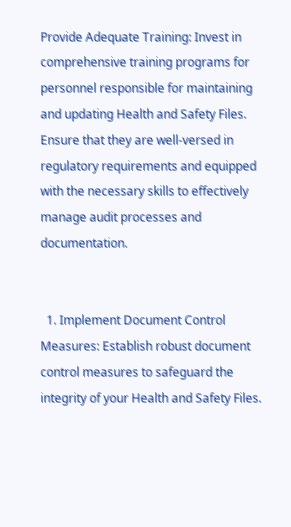Provide Adequate Training: Invest in comprehensive training programs for personnel responsible for maintaining and updating Health and Safety Files. Ensure that they are well-versed in regulatory requirements and equipped with the necessary skills to effectively manage audit processes and documentation.


  1. Implement Document Control Measures: Establish robust document control measures to safeguard the integrity of your Health and Safety Files.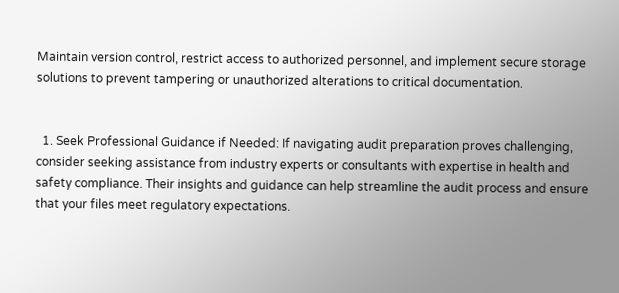Maintain version control, restrict access to authorized personnel, and implement secure storage solutions to prevent tampering or unauthorized alterations to critical documentation.


  1. Seek Professional Guidance if Needed: If navigating audit preparation proves challenging, consider seeking assistance from industry experts or consultants with expertise in health and safety compliance. Their insights and guidance can help streamline the audit process and ensure that your files meet regulatory expectations.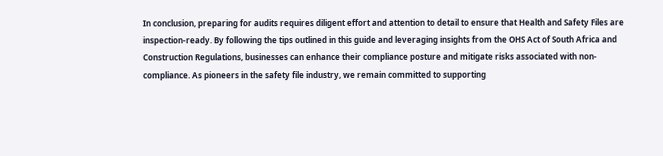In conclusion, preparing for audits requires diligent effort and attention to detail to ensure that Health and Safety Files are inspection-ready. By following the tips outlined in this guide and leveraging insights from the OHS Act of South Africa and Construction Regulations, businesses can enhance their compliance posture and mitigate risks associated with non-compliance. As pioneers in the safety file industry, we remain committed to supporting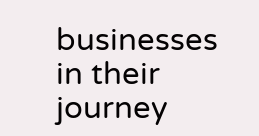businesses in their journey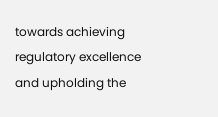towards achieving regulatory excellence and upholding the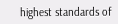highest standards of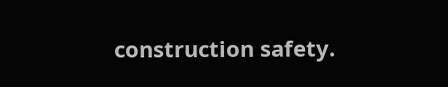construction safety.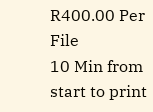R400.00 Per File
10 Min from start to print